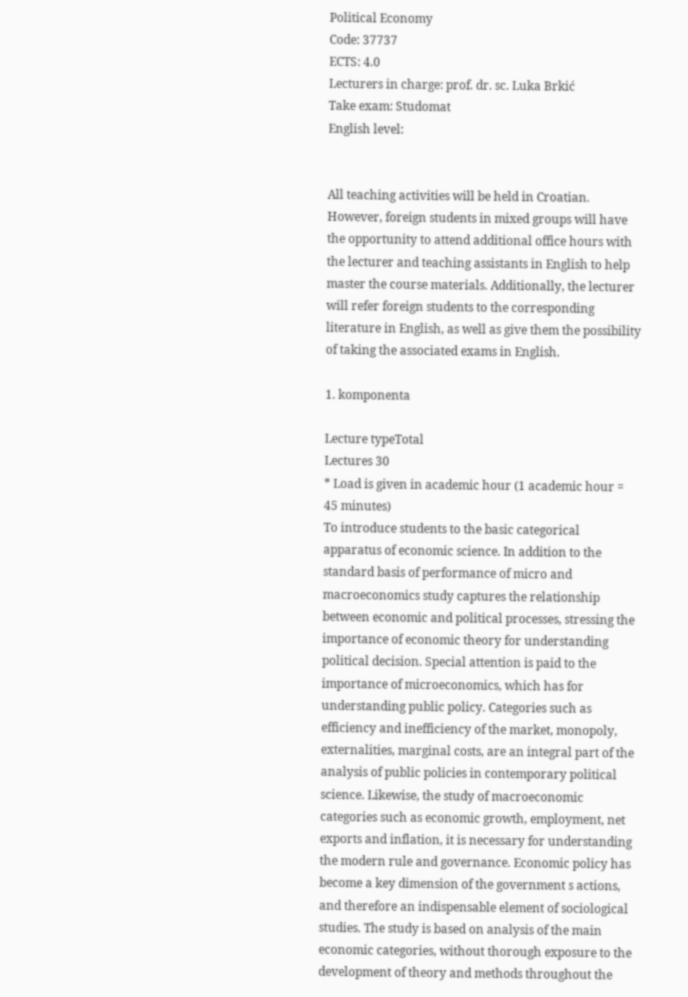Political Economy
Code: 37737
ECTS: 4.0
Lecturers in charge: prof. dr. sc. Luka Brkić
Take exam: Studomat
English level:


All teaching activities will be held in Croatian. However, foreign students in mixed groups will have the opportunity to attend additional office hours with the lecturer and teaching assistants in English to help master the course materials. Additionally, the lecturer will refer foreign students to the corresponding literature in English, as well as give them the possibility of taking the associated exams in English.

1. komponenta

Lecture typeTotal
Lectures 30
* Load is given in academic hour (1 academic hour = 45 minutes)
To introduce students to the basic categorical apparatus of economic science. In addition to the standard basis of performance of micro and macroeconomics study captures the relationship between economic and political processes, stressing the importance of economic theory for understanding political decision. Special attention is paid to the importance of microeconomics, which has for understanding public policy. Categories such as efficiency and inefficiency of the market, monopoly, externalities, marginal costs, are an integral part of the analysis of public policies in contemporary political science. Likewise, the study of macroeconomic categories such as economic growth, employment, net exports and inflation, it is necessary for understanding the modern rule and governance. Economic policy has become a key dimension of the government s actions, and therefore an indispensable element of sociological studies. The study is based on analysis of the main economic categories, without thorough exposure to the development of theory and methods throughout the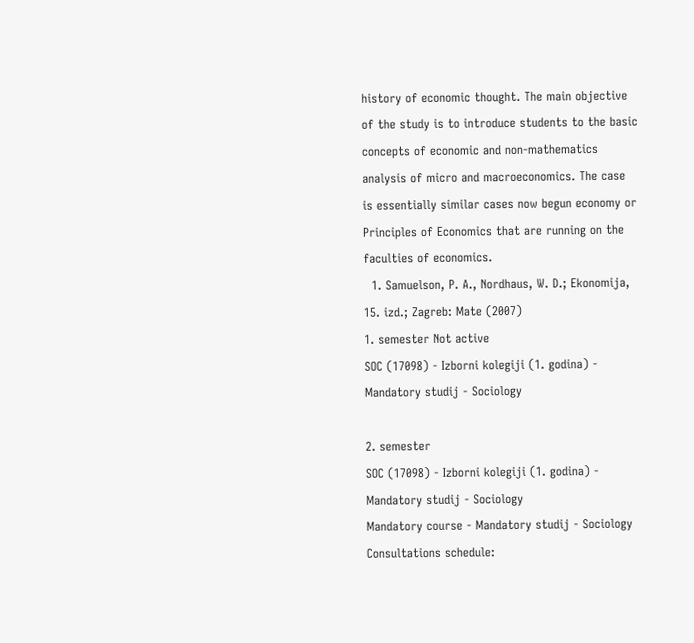history of economic thought. The main objective of the study is to introduce students to the basic concepts of economic and non-mathematics analysis of micro and macroeconomics. The case is essentially similar cases now begun economy or Principles of Economics that are running on the faculties of economics.
  1. Samuelson, P. A., Nordhaus, W. D.; Ekonomija, 15. izd.; Zagreb: Mate (2007)
1. semester Not active
SOC (17098) - Izborni kolegiji (1. godina) - Mandatory studij - Sociology

2. semester
SOC (17098) - Izborni kolegiji (1. godina) - Mandatory studij - Sociology
Mandatory course - Mandatory studij - Sociology
Consultations schedule: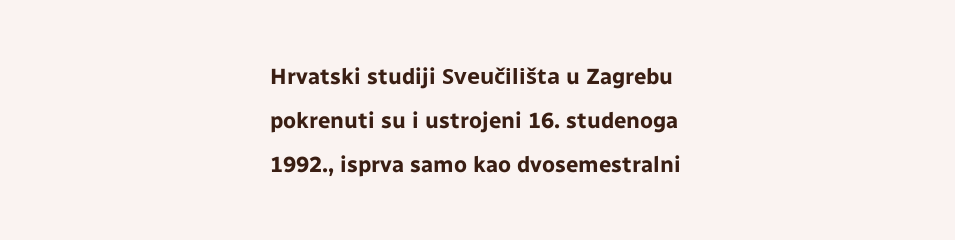Hrvatski studiji Sveučilišta u Zagrebu pokrenuti su i ustrojeni 16. studenoga 1992., isprva samo kao dvosemestralni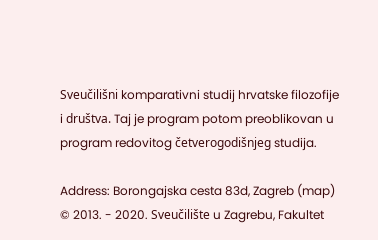Sveučilišni komparativni studij hrvatske filozofije i društva. Taj je program potom preoblikovan u program redovitog četverogodišnjeg studija.

Address: Borongajska cesta 83d, Zagreb (map)
© 2013. - 2020. Sveučilište u Zagrebu, Fakultet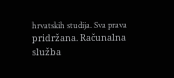hrvatskih studija. Sva prava pridržana. Računalna služba